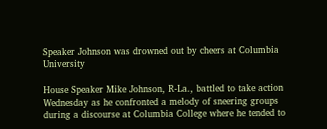Speaker Johnson was drowned out by cheers at Columbia University

House Speaker Mike Johnson, R-La., battled to take action Wednesday as he confronted a melody of sneering groups during a discourse at Columbia College where he tended to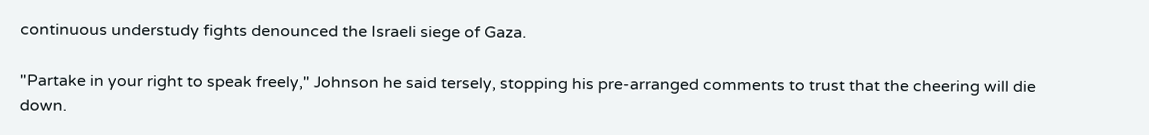continuous understudy fights denounced the Israeli siege of Gaza.

"Partake in your right to speak freely," Johnson he said tersely, stopping his pre-arranged comments to trust that the cheering will die down.